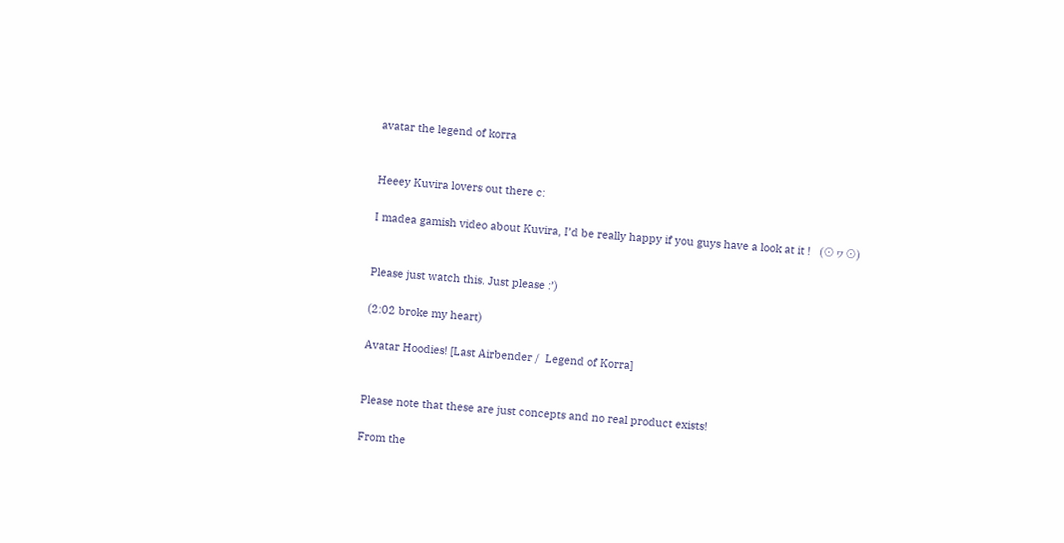avatar the legend of korra


Heeey Kuvira lovers out there c:

I madea gamish video about Kuvira, I’d be really happy if you guys have a look at it !   (⊙ヮ⊙)


Please just watch this. Just please :’)

(2:02 broke my heart)

Avatar Hoodies! [Last Airbender /  Legend of Korra]


Please note that these are just concepts and no real product exists!

From the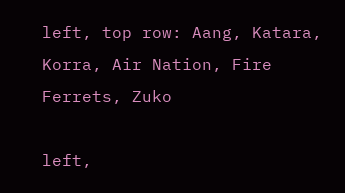left, top row: Aang, Katara, Korra, Air Nation, Fire Ferrets, Zuko

left,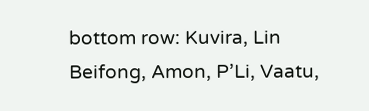bottom row: Kuvira, Lin Beifong, Amon, P’Li, Vaatu,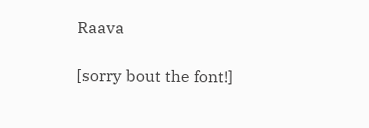Raava

[sorry bout the font!]